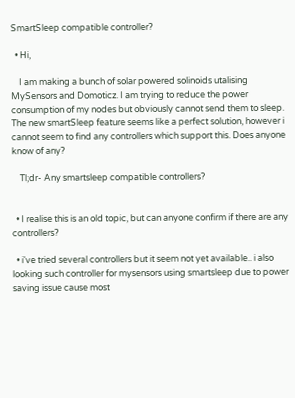SmartSleep compatible controller?

  • Hi,

    I am making a bunch of solar powered solinoids utalising MySensors and Domoticz. I am trying to reduce the power consumption of my nodes but obviously cannot send them to sleep. The new smartSleep feature seems like a perfect solution, however i cannot seem to find any controllers which support this. Does anyone know of any?

    Tl;dr- Any smartsleep compatible controllers?


  • I realise this is an old topic, but can anyone confirm if there are any controllers?

  • i've tried several controllers but it seem not yet available.. i also looking such controller for mysensors using smartsleep due to power saving issue cause most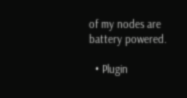of my nodes are battery powered.

  • Plugin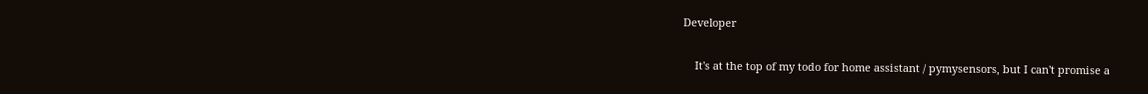Developer

    It's at the top of my todo for home assistant / pymysensors, but I can't promise a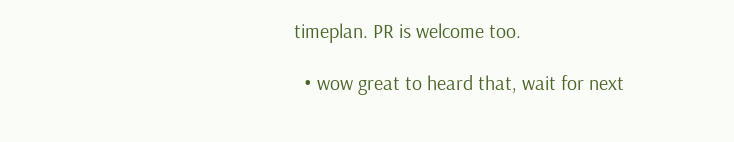timeplan. PR is welcome too.

  • wow great to heard that, wait for next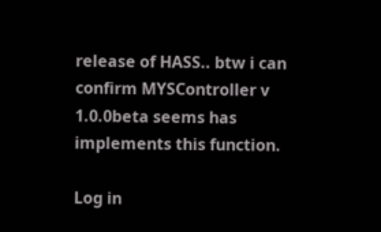release of HASS.. btw i can confirm MYSController v 1.0.0beta seems has implements this function.

Log in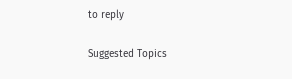to reply

Suggested Topics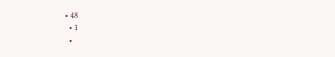• 48
  • 1
  •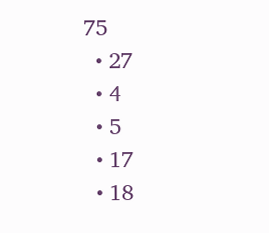75
  • 27
  • 4
  • 5
  • 17
  • 18